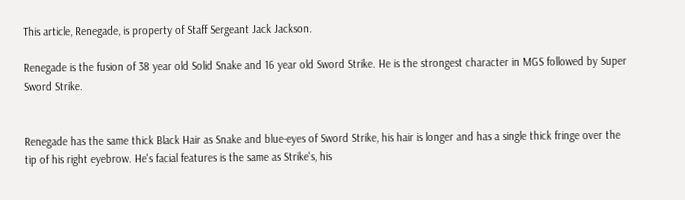This article, Renegade, is property of Staff Sergeant Jack Jackson.

Renegade is the fusion of 38 year old Solid Snake and 16 year old Sword Strike. He is the strongest character in MGS followed by Super Sword Strike.


Renegade has the same thick Black Hair as Snake and blue-eyes of Sword Strike, his hair is longer and has a single thick fringe over the tip of his right eyebrow. He's facial features is the same as Strike's, his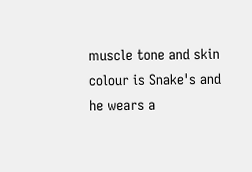muscle tone and skin colour is Snake's and he wears a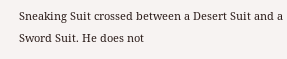Sneaking Suit crossed between a Desert Suit and a Sword Suit. He does not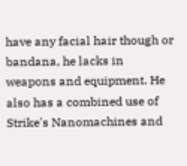have any facial hair though or bandana, he lacks in weapons and equipment. He also has a combined use of Strike's Nanomachines and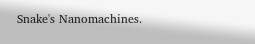Snake's Nanomachines.